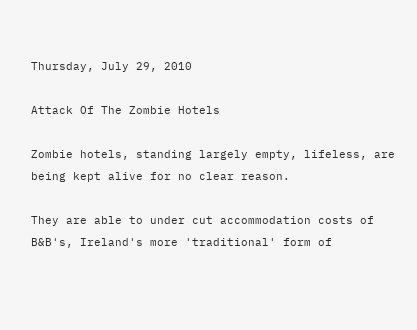Thursday, July 29, 2010

Attack Of The Zombie Hotels

Zombie hotels, standing largely empty, lifeless, are being kept alive for no clear reason.

They are able to under cut accommodation costs of B&B's, Ireland's more 'traditional' form of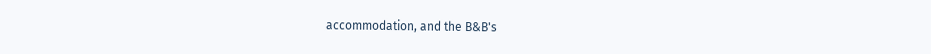accommodation, and the B&B's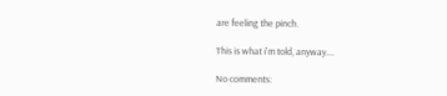are feeling the pinch.

This is what i'm told, anyway....

No comments: